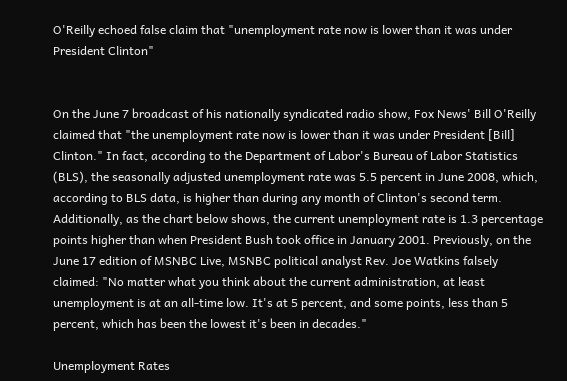O'Reilly echoed false claim that "unemployment rate now is lower than it was under President Clinton"


On the June 7 broadcast of his nationally syndicated radio show, Fox News' Bill O'Reilly claimed that "the unemployment rate now is lower than it was under President [Bill] Clinton." In fact, according to the Department of Labor's Bureau of Labor Statistics (BLS), the seasonally adjusted unemployment rate was 5.5 percent in June 2008, which, according to BLS data, is higher than during any month of Clinton's second term. Additionally, as the chart below shows, the current unemployment rate is 1.3 percentage points higher than when President Bush took office in January 2001. Previously, on the June 17 edition of MSNBC Live, MSNBC political analyst Rev. Joe Watkins falsely claimed: "No matter what you think about the current administration, at least unemployment is at an all-time low. It's at 5 percent, and some points, less than 5 percent, which has been the lowest it's been in decades."

Unemployment Rates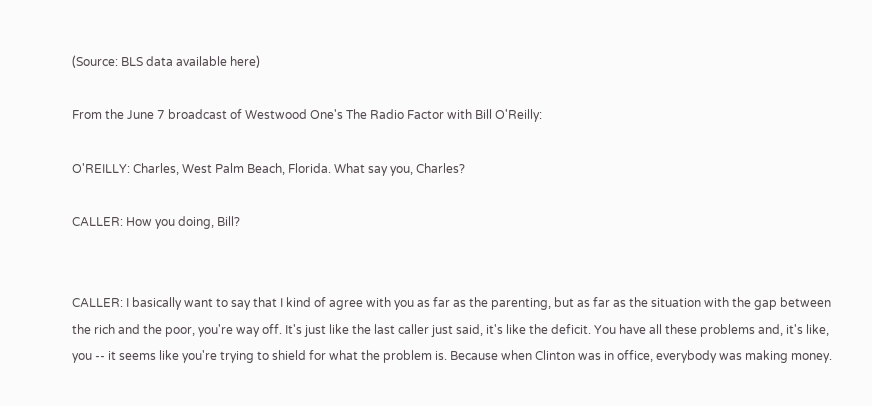(Source: BLS data available here)

From the June 7 broadcast of Westwood One's The Radio Factor with Bill O'Reilly:

O'REILLY: Charles, West Palm Beach, Florida. What say you, Charles?

CALLER: How you doing, Bill?


CALLER: I basically want to say that I kind of agree with you as far as the parenting, but as far as the situation with the gap between the rich and the poor, you're way off. It's just like the last caller just said, it's like the deficit. You have all these problems and, it's like, you -- it seems like you're trying to shield for what the problem is. Because when Clinton was in office, everybody was making money.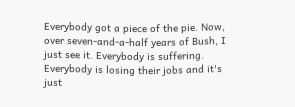Everybody got a piece of the pie. Now, over seven-and-a-half years of Bush, I just see it. Everybody is suffering. Everybody is losing their jobs and it's just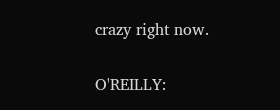crazy right now.

O'REILLY: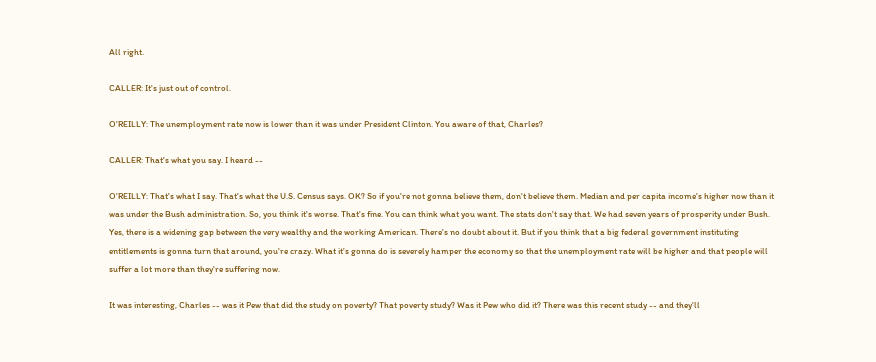All right.

CALLER: It's just out of control.

O'REILLY: The unemployment rate now is lower than it was under President Clinton. You aware of that, Charles?

CALLER: That's what you say. I heard --

O'REILLY: That's what I say. That's what the U.S. Census says. OK? So if you're not gonna believe them, don't believe them. Median and per capita income's higher now than it was under the Bush administration. So, you think it's worse. That's fine. You can think what you want. The stats don't say that. We had seven years of prosperity under Bush. Yes, there is a widening gap between the very wealthy and the working American. There's no doubt about it. But if you think that a big federal government instituting entitlements is gonna turn that around, you're crazy. What it's gonna do is severely hamper the economy so that the unemployment rate will be higher and that people will suffer a lot more than they're suffering now.

It was interesting, Charles -- was it Pew that did the study on poverty? That poverty study? Was it Pew who did it? There was this recent study -- and they'll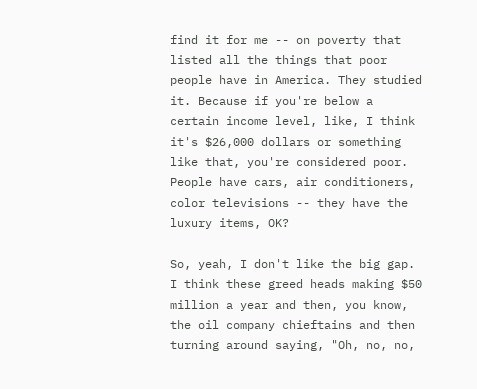find it for me -- on poverty that listed all the things that poor people have in America. They studied it. Because if you're below a certain income level, like, I think it's $26,000 dollars or something like that, you're considered poor. People have cars, air conditioners, color televisions -- they have the luxury items, OK?

So, yeah, I don't like the big gap. I think these greed heads making $50 million a year and then, you know, the oil company chieftains and then turning around saying, "Oh, no, no,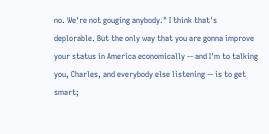no. We're not gouging anybody." I think that's deplorable. But the only way that you are gonna improve your status in America economically -- and I'm to talking you, Charles, and everybody else listening -- is to get smart;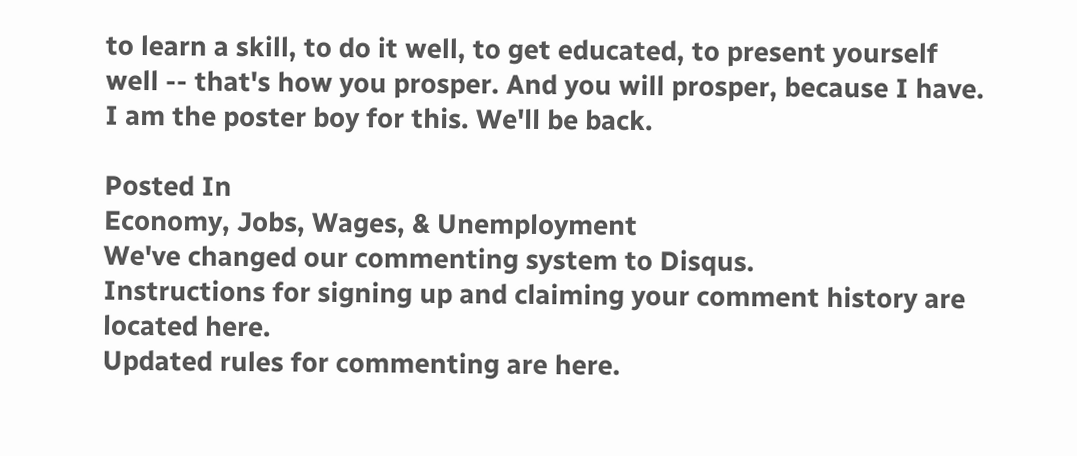to learn a skill, to do it well, to get educated, to present yourself well -- that's how you prosper. And you will prosper, because I have. I am the poster boy for this. We'll be back.

Posted In
Economy, Jobs, Wages, & Unemployment
We've changed our commenting system to Disqus.
Instructions for signing up and claiming your comment history are located here.
Updated rules for commenting are here.